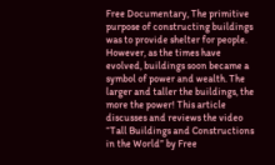Free Documentary, The primitive purpose of constructing buildings was to provide shelter for people. However, as the times have evolved, buildings soon became a symbol of power and wealth. The larger and taller the buildings, the more the power! This article discusses and reviews the video “Tall Buildings and Constructions in the World” by Free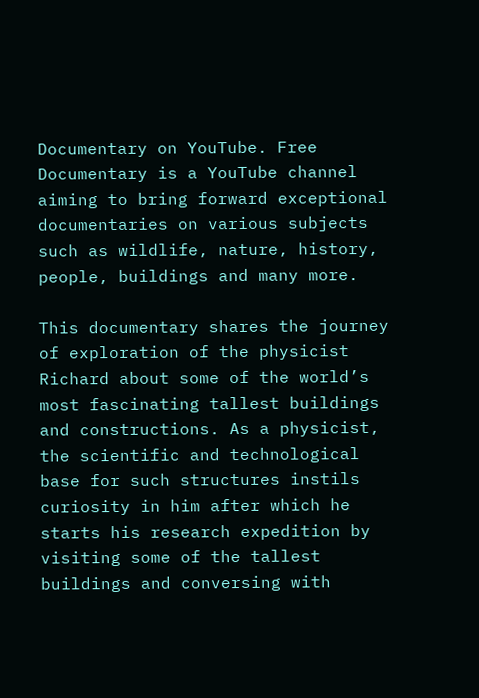Documentary on YouTube. Free Documentary is a YouTube channel aiming to bring forward exceptional documentaries on various subjects such as wildlife, nature, history, people, buildings and many more.

This documentary shares the journey of exploration of the physicist Richard about some of the world’s most fascinating tallest buildings and constructions. As a physicist, the scientific and technological base for such structures instils curiosity in him after which he starts his research expedition by visiting some of the tallest buildings and conversing with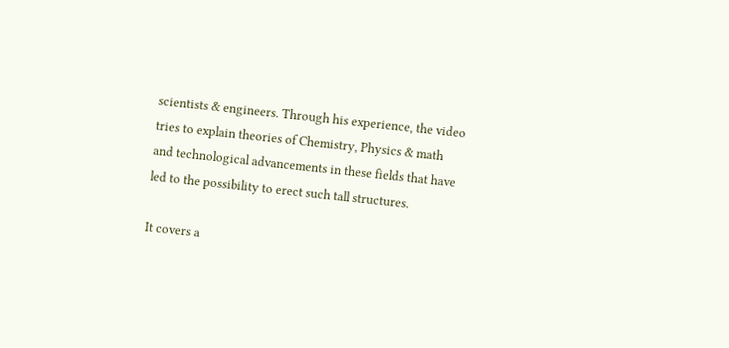scientists & engineers. Through his experience, the video tries to explain theories of Chemistry, Physics & math and technological advancements in these fields that have led to the possibility to erect such tall structures.

It covers a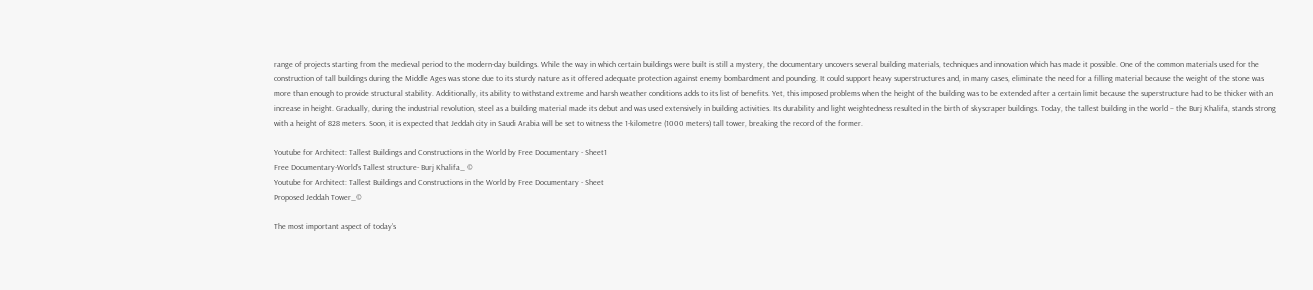range of projects starting from the medieval period to the modern-day buildings. While the way in which certain buildings were built is still a mystery, the documentary uncovers several building materials, techniques and innovation which has made it possible. One of the common materials used for the construction of tall buildings during the Middle Ages was stone due to its sturdy nature as it offered adequate protection against enemy bombardment and pounding. It could support heavy superstructures and, in many cases, eliminate the need for a filling material because the weight of the stone was more than enough to provide structural stability. Additionally, its ability to withstand extreme and harsh weather conditions adds to its list of benefits. Yet, this imposed problems when the height of the building was to be extended after a certain limit because the superstructure had to be thicker with an increase in height. Gradually, during the industrial revolution, steel as a building material made its debut and was used extensively in building activities. Its durability and light weightedness resulted in the birth of skyscraper buildings. Today, the tallest building in the world – the Burj Khalifa, stands strong with a height of 828 meters. Soon, it is expected that Jeddah city in Saudi Arabia will be set to witness the 1-kilometre (1000 meters) tall tower, breaking the record of the former.

Youtube for Architect: Tallest Buildings and Constructions in the World by Free Documentary - Sheet1
Free Documentary-World’s Tallest structure- Burj Khalifa_ ©
Youtube for Architect: Tallest Buildings and Constructions in the World by Free Documentary - Sheet
Proposed Jeddah Tower_©

The most important aspect of today’s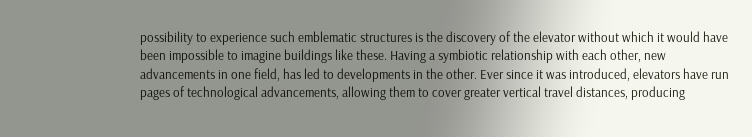possibility to experience such emblematic structures is the discovery of the elevator without which it would have been impossible to imagine buildings like these. Having a symbiotic relationship with each other, new advancements in one field, has led to developments in the other. Ever since it was introduced, elevators have run pages of technological advancements, allowing them to cover greater vertical travel distances, producing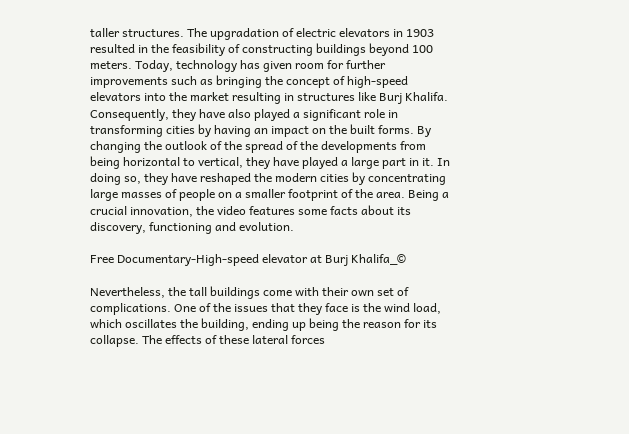taller structures. The upgradation of electric elevators in 1903 resulted in the feasibility of constructing buildings beyond 100 meters. Today, technology has given room for further improvements such as bringing the concept of high-speed elevators into the market resulting in structures like Burj Khalifa. Consequently, they have also played a significant role in transforming cities by having an impact on the built forms. By changing the outlook of the spread of the developments from being horizontal to vertical, they have played a large part in it. In doing so, they have reshaped the modern cities by concentrating large masses of people on a smaller footprint of the area. Being a crucial innovation, the video features some facts about its discovery, functioning and evolution.

Free Documentary-High-speed elevator at Burj Khalifa_©

Nevertheless, the tall buildings come with their own set of complications. One of the issues that they face is the wind load, which oscillates the building, ending up being the reason for its collapse. The effects of these lateral forces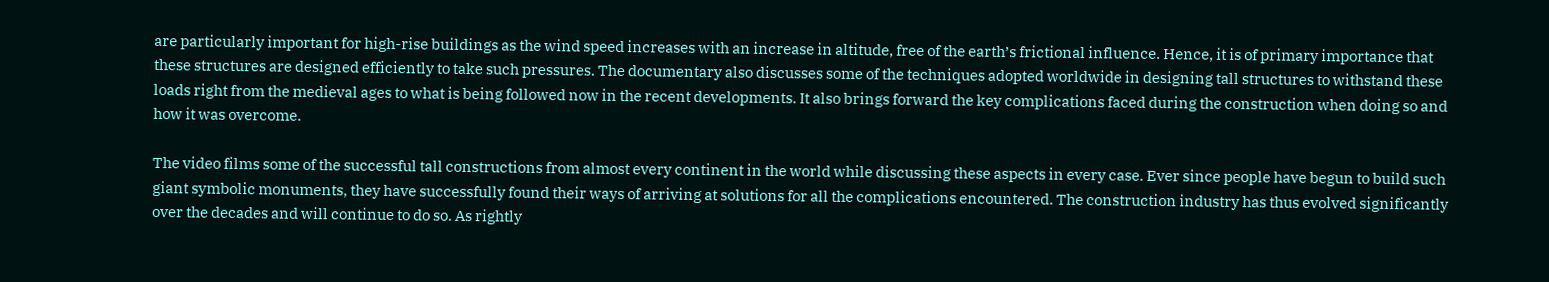are particularly important for high-rise buildings as the wind speed increases with an increase in altitude, free of the earth’s frictional influence. Hence, it is of primary importance that these structures are designed efficiently to take such pressures. The documentary also discusses some of the techniques adopted worldwide in designing tall structures to withstand these loads right from the medieval ages to what is being followed now in the recent developments. It also brings forward the key complications faced during the construction when doing so and how it was overcome.

The video films some of the successful tall constructions from almost every continent in the world while discussing these aspects in every case. Ever since people have begun to build such giant symbolic monuments, they have successfully found their ways of arriving at solutions for all the complications encountered. The construction industry has thus evolved significantly over the decades and will continue to do so. As rightly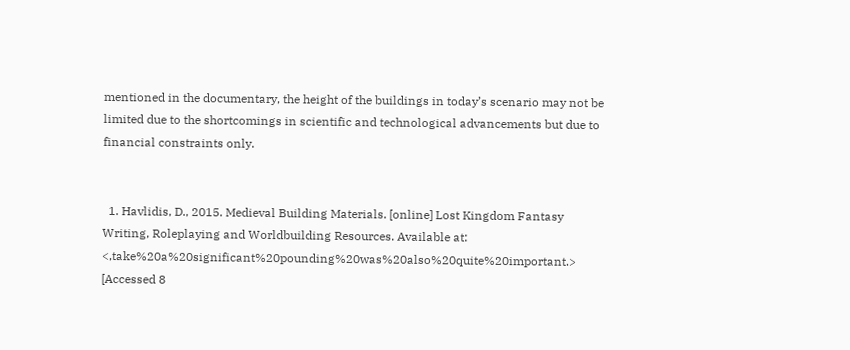mentioned in the documentary, the height of the buildings in today’s scenario may not be limited due to the shortcomings in scientific and technological advancements but due to financial constraints only.


  1. Havlidis, D., 2015. Medieval Building Materials. [online] Lost Kingdom Fantasy Writing, Roleplaying and Worldbuilding Resources. Available at: <,take%20a%20significant%20pounding%20was%20also%20quite%20important.> [Accessed 8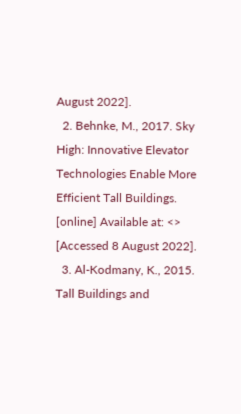August 2022].
  2. Behnke, M., 2017. Sky High: Innovative Elevator Technologies Enable More Efficient Tall Buildings. [online] Available at: <> [Accessed 8 August 2022].
  3. Al-Kodmany, K., 2015. Tall Buildings and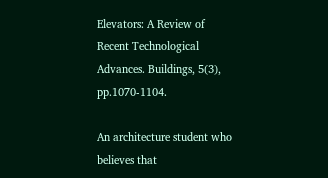Elevators: A Review of Recent Technological Advances. Buildings, 5(3), pp.1070-1104.

An architecture student who believes that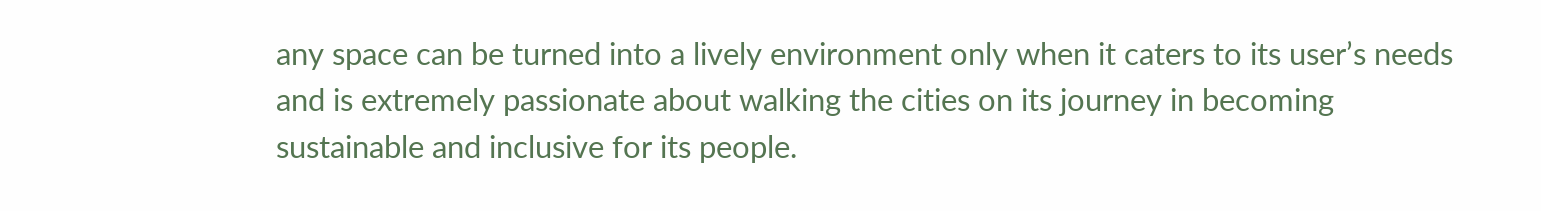any space can be turned into a lively environment only when it caters to its user’s needs and is extremely passionate about walking the cities on its journey in becoming sustainable and inclusive for its people.